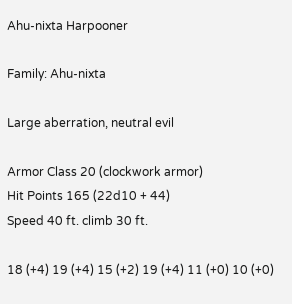Ahu-nixta Harpooner

Family: Ahu-nixta

Large aberration, neutral evil

Armor Class 20 (clockwork armor)
Hit Points 165 (22d10 + 44)
Speed 40 ft. climb 30 ft.

18 (+4) 19 (+4) 15 (+2) 19 (+4) 11 (+0) 10 (+0)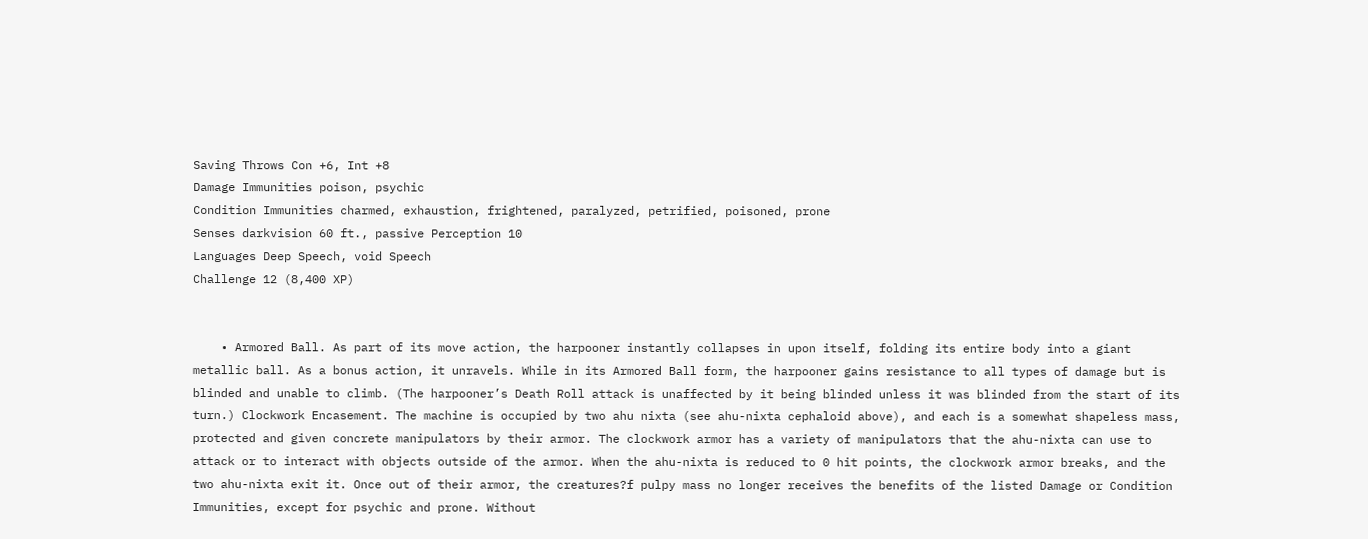Saving Throws Con +6, Int +8
Damage Immunities poison, psychic
Condition Immunities charmed, exhaustion, frightened, paralyzed, petrified, poisoned, prone
Senses darkvision 60 ft., passive Perception 10
Languages Deep Speech, void Speech
Challenge 12 (8,400 XP)


    • Armored Ball. As part of its move action, the harpooner instantly collapses in upon itself, folding its entire body into a giant metallic ball. As a bonus action, it unravels. While in its Armored Ball form, the harpooner gains resistance to all types of damage but is blinded and unable to climb. (The harpooner’s Death Roll attack is unaffected by it being blinded unless it was blinded from the start of its turn.) Clockwork Encasement. The machine is occupied by two ahu nixta (see ahu-nixta cephaloid above), and each is a somewhat shapeless mass, protected and given concrete manipulators by their armor. The clockwork armor has a variety of manipulators that the ahu-nixta can use to attack or to interact with objects outside of the armor. When the ahu-nixta is reduced to 0 hit points, the clockwork armor breaks, and the two ahu-nixta exit it. Once out of their armor, the creatures?f pulpy mass no longer receives the benefits of the listed Damage or Condition Immunities, except for psychic and prone. Without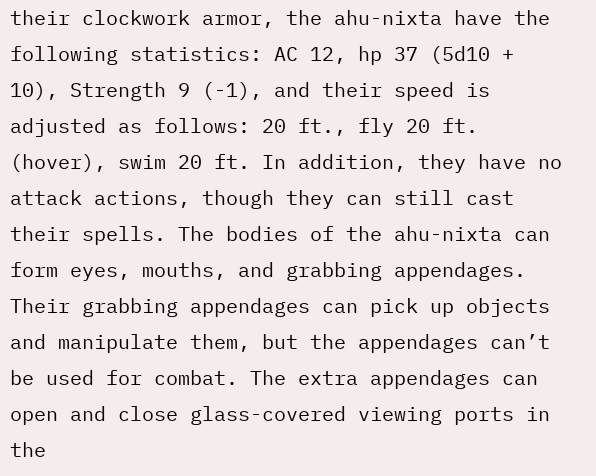their clockwork armor, the ahu-nixta have the following statistics: AC 12, hp 37 (5d10 + 10), Strength 9 (-1), and their speed is adjusted as follows: 20 ft., fly 20 ft. (hover), swim 20 ft. In addition, they have no attack actions, though they can still cast their spells. The bodies of the ahu-nixta can form eyes, mouths, and grabbing appendages. Their grabbing appendages can pick up objects and manipulate them, but the appendages can’t be used for combat. The extra appendages can open and close glass-covered viewing ports in the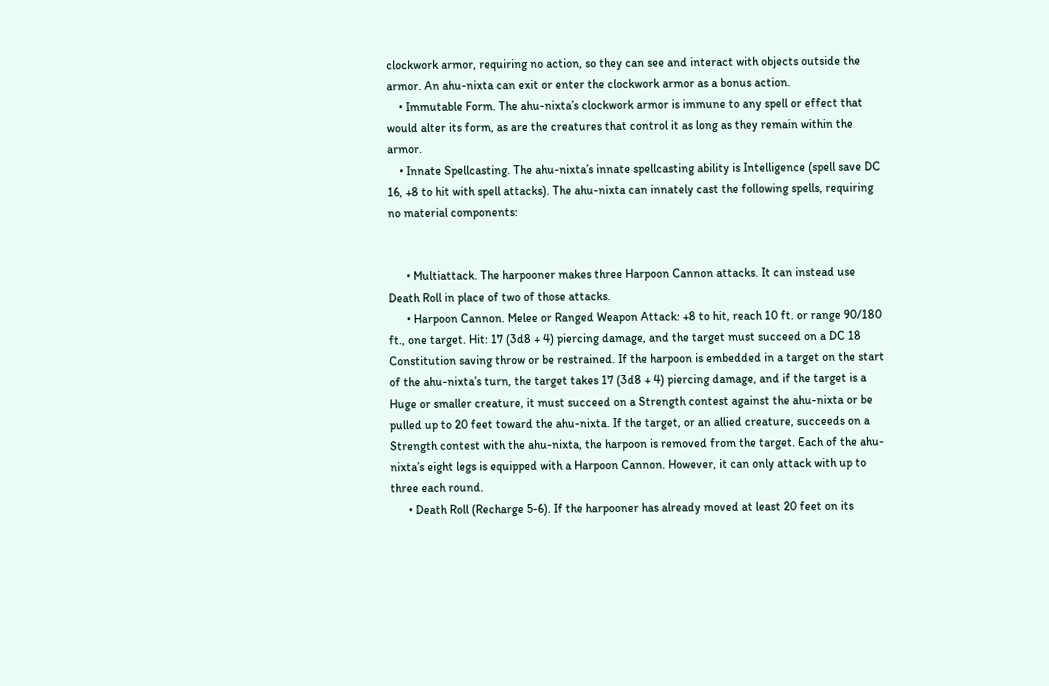clockwork armor, requiring no action, so they can see and interact with objects outside the armor. An ahu-nixta can exit or enter the clockwork armor as a bonus action.
    • Immutable Form. The ahu-nixta’s clockwork armor is immune to any spell or effect that would alter its form, as are the creatures that control it as long as they remain within the armor.
    • Innate Spellcasting. The ahu-nixta’s innate spellcasting ability is Intelligence (spell save DC 16, +8 to hit with spell attacks). The ahu-nixta can innately cast the following spells, requiring no material components:


      • Multiattack. The harpooner makes three Harpoon Cannon attacks. It can instead use Death Roll in place of two of those attacks.
      • Harpoon Cannon. Melee or Ranged Weapon Attack: +8 to hit, reach 10 ft. or range 90/180 ft., one target. Hit: 17 (3d8 + 4) piercing damage, and the target must succeed on a DC 18 Constitution saving throw or be restrained. If the harpoon is embedded in a target on the start of the ahu-nixta’s turn, the target takes 17 (3d8 + 4) piercing damage, and if the target is a Huge or smaller creature, it must succeed on a Strength contest against the ahu-nixta or be pulled up to 20 feet toward the ahu-nixta. If the target, or an allied creature, succeeds on a Strength contest with the ahu-nixta, the harpoon is removed from the target. Each of the ahu-nixta’s eight legs is equipped with a Harpoon Cannon. However, it can only attack with up to three each round.
      • Death Roll (Recharge 5-6). If the harpooner has already moved at least 20 feet on its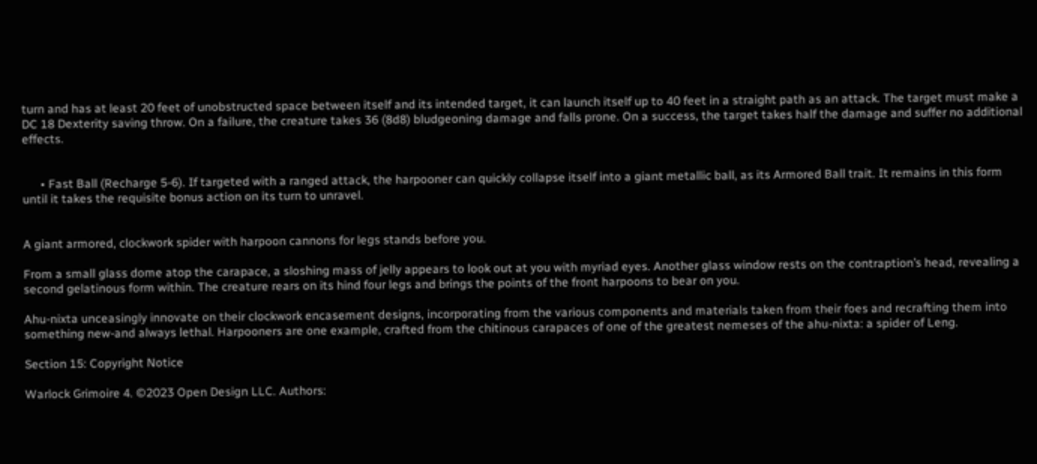turn and has at least 20 feet of unobstructed space between itself and its intended target, it can launch itself up to 40 feet in a straight path as an attack. The target must make a DC 18 Dexterity saving throw. On a failure, the creature takes 36 (8d8) bludgeoning damage and falls prone. On a success, the target takes half the damage and suffer no additional effects.


      • Fast Ball (Recharge 5-6). If targeted with a ranged attack, the harpooner can quickly collapse itself into a giant metallic ball, as its Armored Ball trait. It remains in this form until it takes the requisite bonus action on its turn to unravel.


A giant armored, clockwork spider with harpoon cannons for legs stands before you.

From a small glass dome atop the carapace, a sloshing mass of jelly appears to look out at you with myriad eyes. Another glass window rests on the contraption’s head, revealing a second gelatinous form within. The creature rears on its hind four legs and brings the points of the front harpoons to bear on you.

Ahu-nixta unceasingly innovate on their clockwork encasement designs, incorporating from the various components and materials taken from their foes and recrafting them into something new-and always lethal. Harpooners are one example, crafted from the chitinous carapaces of one of the greatest nemeses of the ahu-nixta: a spider of Leng.

Section 15: Copyright Notice

Warlock Grimoire 4. ©2023 Open Design LLC. Authors: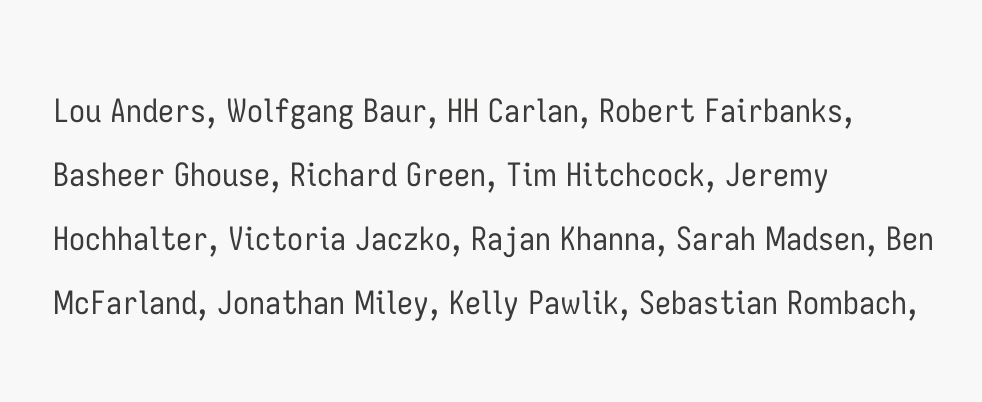Lou Anders, Wolfgang Baur, HH Carlan, Robert Fairbanks, Basheer Ghouse, Richard Green, Tim Hitchcock, Jeremy Hochhalter, Victoria Jaczko, Rajan Khanna, Sarah Madsen, Ben McFarland, Jonathan Miley, Kelly Pawlik, Sebastian Rombach,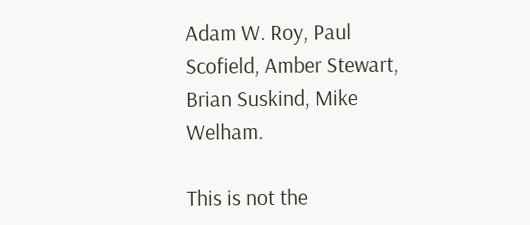Adam W. Roy, Paul Scofield, Amber Stewart, Brian Suskind, Mike Welham.

This is not the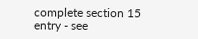complete section 15 entry - see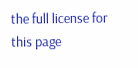the full license for this page